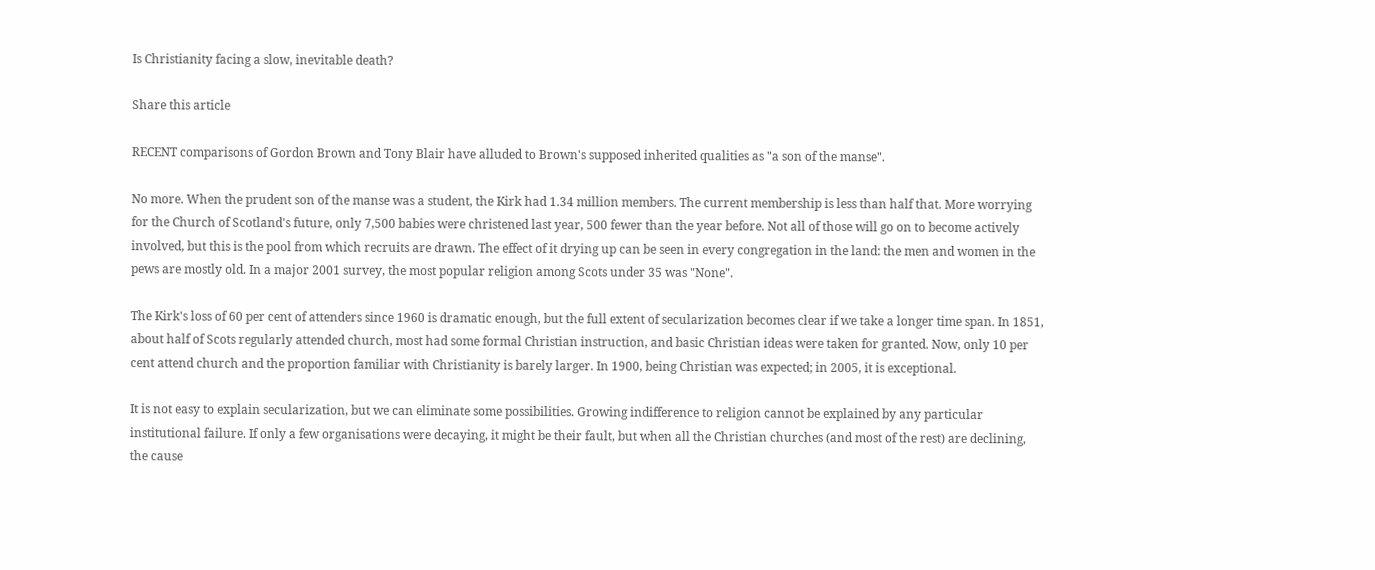Is Christianity facing a slow, inevitable death?

Share this article

RECENT comparisons of Gordon Brown and Tony Blair have alluded to Brown's supposed inherited qualities as "a son of the manse".

No more. When the prudent son of the manse was a student, the Kirk had 1.34 million members. The current membership is less than half that. More worrying for the Church of Scotland's future, only 7,500 babies were christened last year, 500 fewer than the year before. Not all of those will go on to become actively involved, but this is the pool from which recruits are drawn. The effect of it drying up can be seen in every congregation in the land: the men and women in the pews are mostly old. In a major 2001 survey, the most popular religion among Scots under 35 was "None".

The Kirk's loss of 60 per cent of attenders since 1960 is dramatic enough, but the full extent of secularization becomes clear if we take a longer time span. In 1851, about half of Scots regularly attended church, most had some formal Christian instruction, and basic Christian ideas were taken for granted. Now, only 10 per cent attend church and the proportion familiar with Christianity is barely larger. In 1900, being Christian was expected; in 2005, it is exceptional.

It is not easy to explain secularization, but we can eliminate some possibilities. Growing indifference to religion cannot be explained by any particular institutional failure. If only a few organisations were decaying, it might be their fault, but when all the Christian churches (and most of the rest) are declining, the cause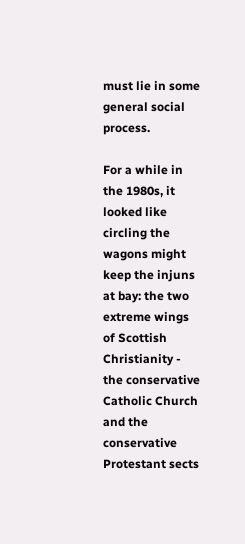must lie in some general social process.

For a while in the 1980s, it looked like circling the wagons might keep the injuns at bay: the two extreme wings of Scottish Christianity - the conservative Catholic Church and the conservative Protestant sects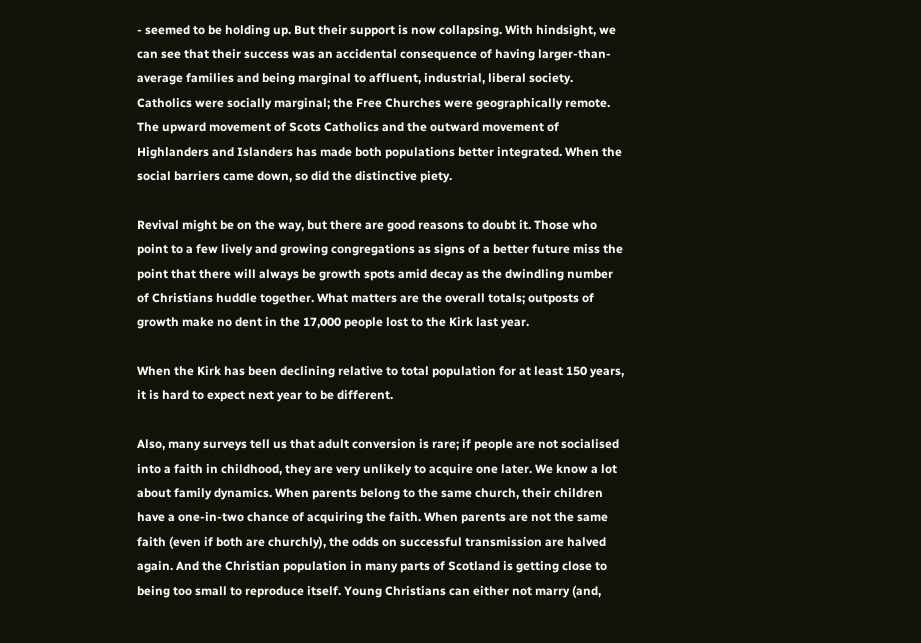- seemed to be holding up. But their support is now collapsing. With hindsight, we can see that their success was an accidental consequence of having larger-than-average families and being marginal to affluent, industrial, liberal society. Catholics were socially marginal; the Free Churches were geographically remote. The upward movement of Scots Catholics and the outward movement of Highlanders and Islanders has made both populations better integrated. When the social barriers came down, so did the distinctive piety.

Revival might be on the way, but there are good reasons to doubt it. Those who point to a few lively and growing congregations as signs of a better future miss the point that there will always be growth spots amid decay as the dwindling number of Christians huddle together. What matters are the overall totals; outposts of growth make no dent in the 17,000 people lost to the Kirk last year.

When the Kirk has been declining relative to total population for at least 150 years, it is hard to expect next year to be different.

Also, many surveys tell us that adult conversion is rare; if people are not socialised into a faith in childhood, they are very unlikely to acquire one later. We know a lot about family dynamics. When parents belong to the same church, their children have a one-in-two chance of acquiring the faith. When parents are not the same faith (even if both are churchly), the odds on successful transmission are halved again. And the Christian population in many parts of Scotland is getting close to being too small to reproduce itself. Young Christians can either not marry (and,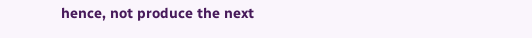hence, not produce the next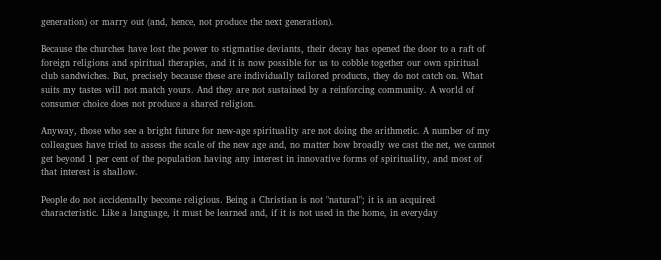generation) or marry out (and, hence, not produce the next generation).

Because the churches have lost the power to stigmatise deviants, their decay has opened the door to a raft of foreign religions and spiritual therapies, and it is now possible for us to cobble together our own spiritual club sandwiches. But, precisely because these are individually tailored products, they do not catch on. What suits my tastes will not match yours. And they are not sustained by a reinforcing community. A world of consumer choice does not produce a shared religion.

Anyway, those who see a bright future for new-age spirituality are not doing the arithmetic. A number of my colleagues have tried to assess the scale of the new age and, no matter how broadly we cast the net, we cannot get beyond 1 per cent of the population having any interest in innovative forms of spirituality, and most of that interest is shallow.

People do not accidentally become religious. Being a Christian is not "natural"; it is an acquired characteristic. Like a language, it must be learned and, if it is not used in the home, in everyday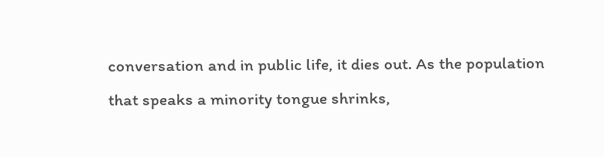conversation and in public life, it dies out. As the population that speaks a minority tongue shrinks,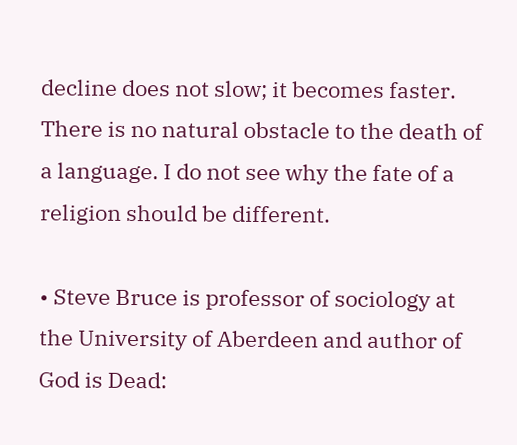decline does not slow; it becomes faster. There is no natural obstacle to the death of a language. I do not see why the fate of a religion should be different.

• Steve Bruce is professor of sociology at the University of Aberdeen and author of God is Dead: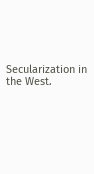Secularization in the West.